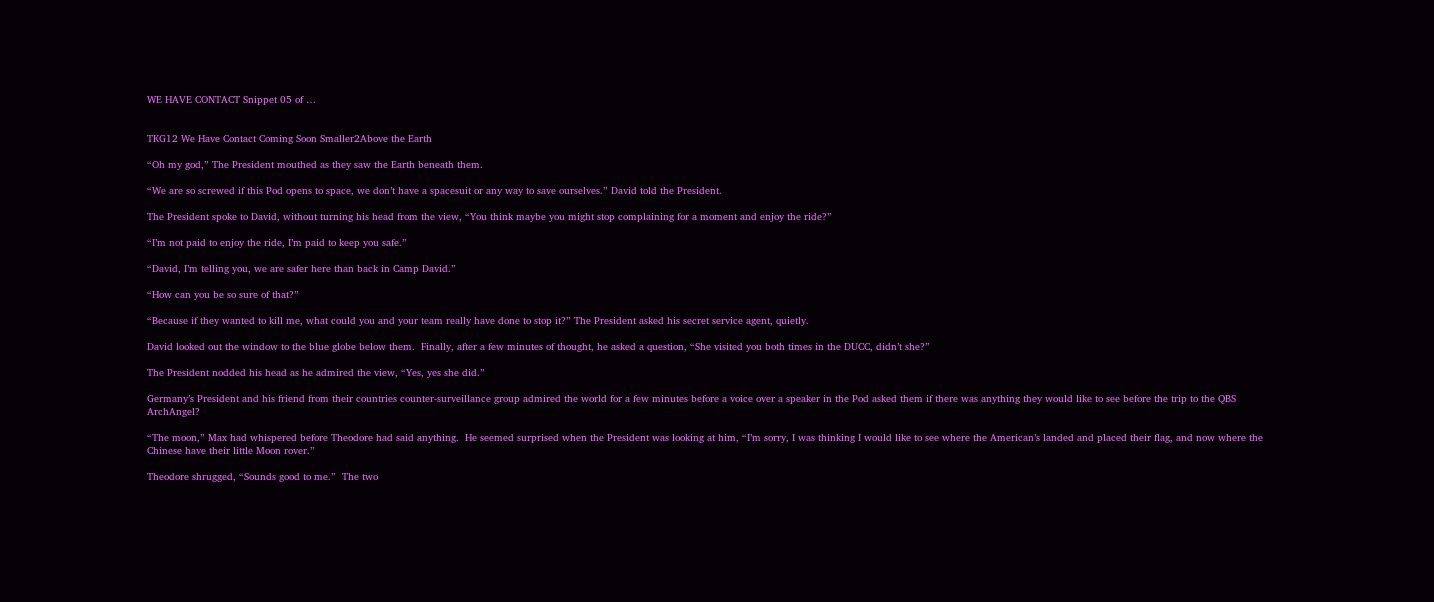WE HAVE CONTACT Snippet 05 of …


TKG12 We Have Contact Coming Soon Smaller2Above the Earth

“Oh my god,” The President mouthed as they saw the Earth beneath them.

“We are so screwed if this Pod opens to space, we don’t have a spacesuit or any way to save ourselves.” David told the President.

The President spoke to David, without turning his head from the view, “You think maybe you might stop complaining for a moment and enjoy the ride?”

“I’m not paid to enjoy the ride, I’m paid to keep you safe.”

“David, I’m telling you, we are safer here than back in Camp David.”

“How can you be so sure of that?”

“Because if they wanted to kill me, what could you and your team really have done to stop it?” The President asked his secret service agent, quietly.

David looked out the window to the blue globe below them.  Finally, after a few minutes of thought, he asked a question, “She visited you both times in the DUCC, didn’t she?”

The President nodded his head as he admired the view, “Yes, yes she did.”

Germany’s President and his friend from their countries counter-surveillance group admired the world for a few minutes before a voice over a speaker in the Pod asked them if there was anything they would like to see before the trip to the QBS ArchAngel?

“The moon,” Max had whispered before Theodore had said anything.  He seemed surprised when the President was looking at him, “I’m sorry, I was thinking I would like to see where the American’s landed and placed their flag, and now where the Chinese have their little Moon rover.”

Theodore shrugged, “Sounds good to me.”  The two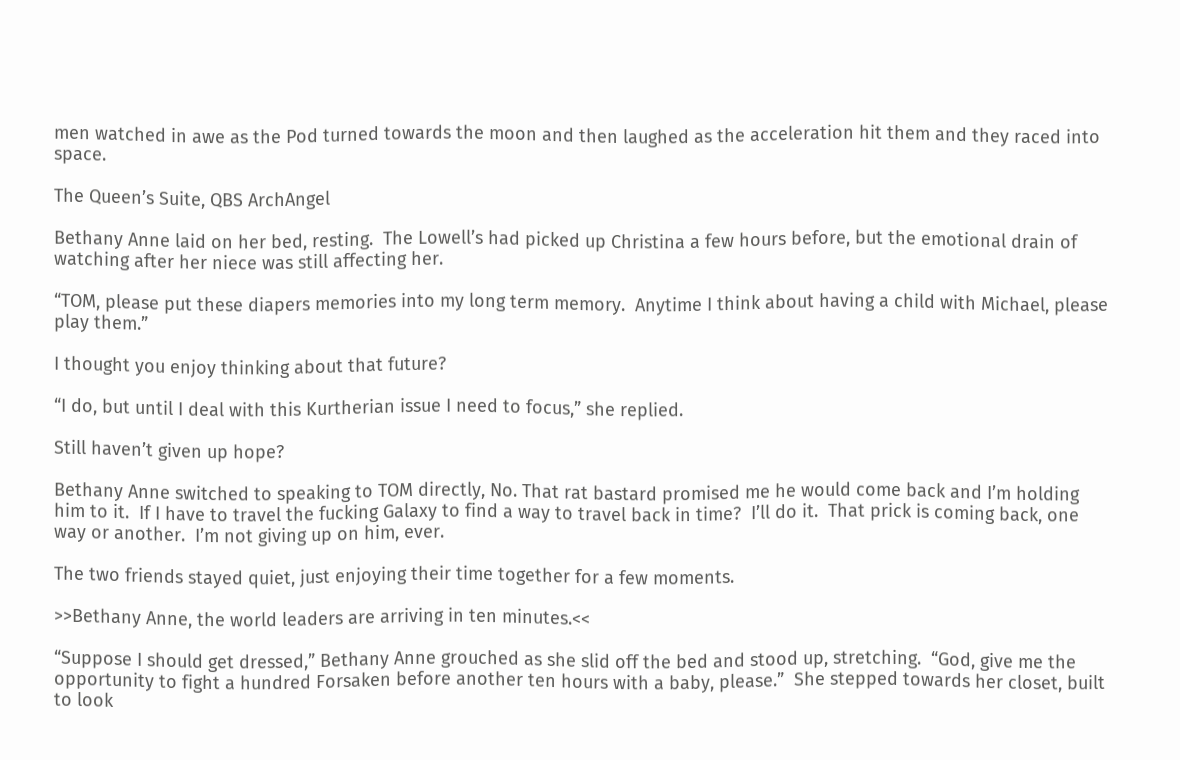men watched in awe as the Pod turned towards the moon and then laughed as the acceleration hit them and they raced into space.

The Queen’s Suite, QBS ArchAngel

Bethany Anne laid on her bed, resting.  The Lowell’s had picked up Christina a few hours before, but the emotional drain of watching after her niece was still affecting her.

“TOM, please put these diapers memories into my long term memory.  Anytime I think about having a child with Michael, please play them.”

I thought you enjoy thinking about that future?

“I do, but until I deal with this Kurtherian issue I need to focus,” she replied.

Still haven’t given up hope?

Bethany Anne switched to speaking to TOM directly, No. That rat bastard promised me he would come back and I’m holding him to it.  If I have to travel the fucking Galaxy to find a way to travel back in time?  I’ll do it.  That prick is coming back, one way or another.  I’m not giving up on him, ever.

The two friends stayed quiet, just enjoying their time together for a few moments.

>>Bethany Anne, the world leaders are arriving in ten minutes.<<

“Suppose I should get dressed,” Bethany Anne grouched as she slid off the bed and stood up, stretching.  “God, give me the opportunity to fight a hundred Forsaken before another ten hours with a baby, please.”  She stepped towards her closet, built to look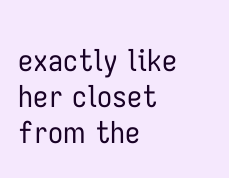exactly like her closet from the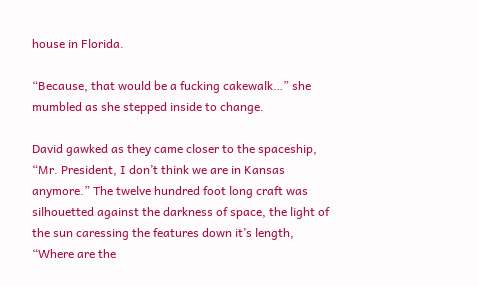house in Florida.

“Because, that would be a fucking cakewalk…” she mumbled as she stepped inside to change.

David gawked as they came closer to the spaceship, “Mr. President, I don’t think we are in Kansas anymore.” The twelve hundred foot long craft was silhouetted against the darkness of space, the light of the sun caressing the features down it’s length, “Where are the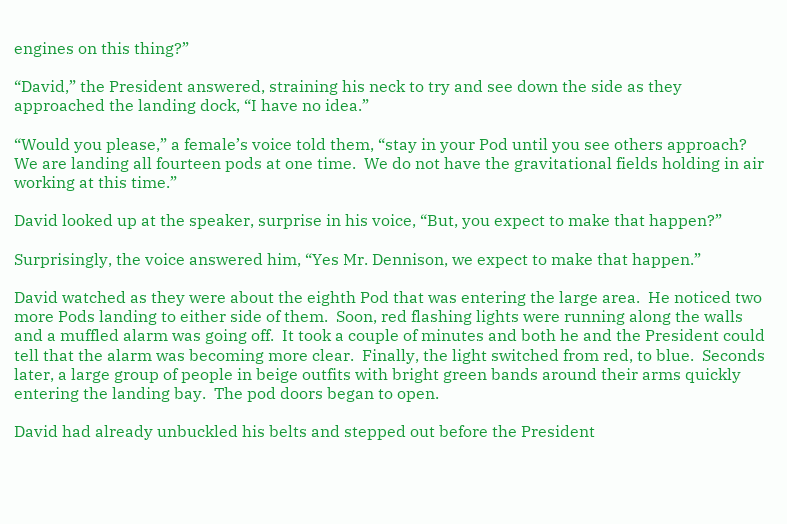engines on this thing?”

“David,” the President answered, straining his neck to try and see down the side as they approached the landing dock, “I have no idea.”

“Would you please,” a female’s voice told them, “stay in your Pod until you see others approach?  We are landing all fourteen pods at one time.  We do not have the gravitational fields holding in air working at this time.”

David looked up at the speaker, surprise in his voice, “But, you expect to make that happen?”

Surprisingly, the voice answered him, “Yes Mr. Dennison, we expect to make that happen.”

David watched as they were about the eighth Pod that was entering the large area.  He noticed two more Pods landing to either side of them.  Soon, red flashing lights were running along the walls and a muffled alarm was going off.  It took a couple of minutes and both he and the President could tell that the alarm was becoming more clear.  Finally, the light switched from red, to blue.  Seconds later, a large group of people in beige outfits with bright green bands around their arms quickly entering the landing bay.  The pod doors began to open.

David had already unbuckled his belts and stepped out before the President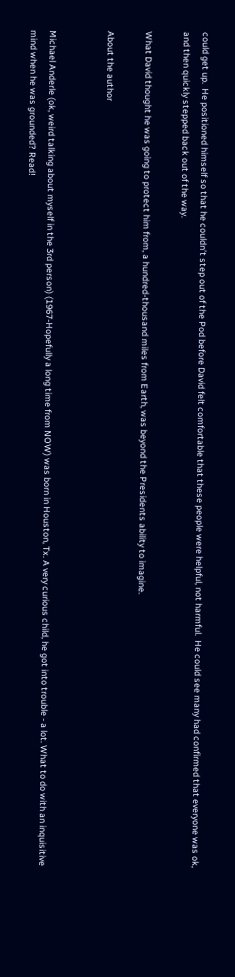could get up.  He positioned himself so that he couldn’t step out of the Pod before David felt comfortable that these people were helpful, not harmful.  He could see many had confirmed that everyone was ok, and then quickly stepped back out of the way.

What David thought he was going to protect him from, a hundred-thousand miles from Earth, was beyond the Presidents ability to imagine.

About the author


Michael Anderle (ok, weird talking about myself in the 3rd person) (1967-Hopefully a long time from NOW) was born in Houston, Tx. A very curious child, he got into trouble - a lot. What to do with an inquisitive mind when he was grounded? Read!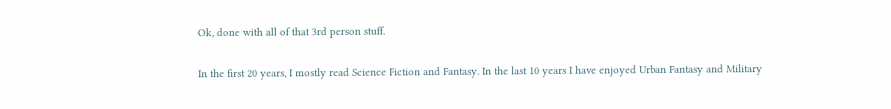Ok, done with all of that 3rd person stuff.

In the first 20 years, I mostly read Science Fiction and Fantasy. In the last 10 years I have enjoyed Urban Fantasy and Military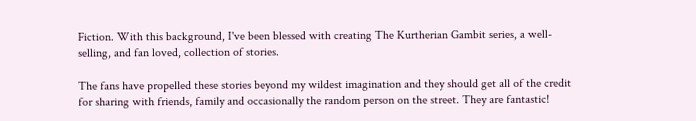Fiction. With this background, I've been blessed with creating The Kurtherian Gambit series, a well-selling, and fan loved, collection of stories.

The fans have propelled these stories beyond my wildest imagination and they should get all of the credit for sharing with friends, family and occasionally the random person on the street. They are fantastic!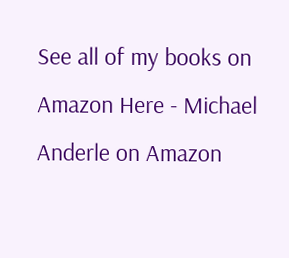See all of my books on Amazon Here - Michael Anderle on Amazon